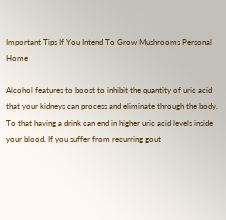Important Tips If You Intend To Grow Mushrooms Personal Home

Alcohol features to boost to inhibit the quantity of uric acid that your kidneys can process and eliminate through the body. To that having a drink can end in higher uric acid levels inside your blood. If you suffer from recurring gout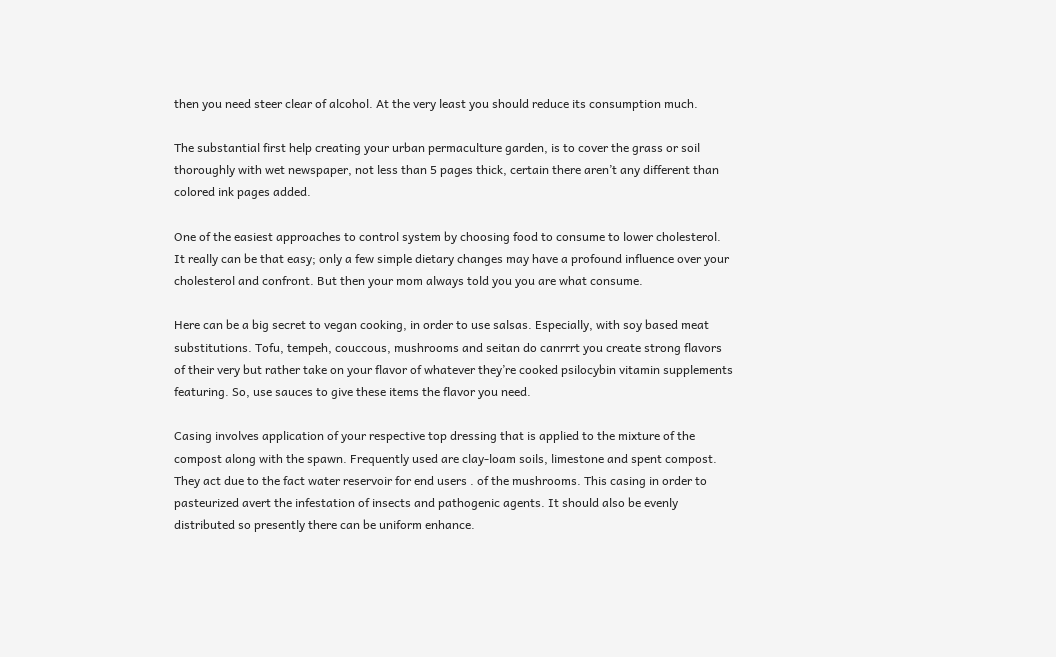then you need steer clear of alcohol. At the very least you should reduce its consumption much.

The substantial first help creating your urban permaculture garden, is to cover the grass or soil thoroughly with wet newspaper, not less than 5 pages thick, certain there aren’t any different than colored ink pages added.

One of the easiest approaches to control system by choosing food to consume to lower cholesterol. It really can be that easy; only a few simple dietary changes may have a profound influence over your cholesterol and confront. But then your mom always told you you are what consume.

Here can be a big secret to vegan cooking, in order to use salsas. Especially, with soy based meat substitutions. Tofu, tempeh, couccous, mushrooms and seitan do canrrrt you create strong flavors of their very but rather take on your flavor of whatever they’re cooked psilocybin vitamin supplements featuring. So, use sauces to give these items the flavor you need.

Casing involves application of your respective top dressing that is applied to the mixture of the compost along with the spawn. Frequently used are clay-loam soils, limestone and spent compost. They act due to the fact water reservoir for end users . of the mushrooms. This casing in order to pasteurized avert the infestation of insects and pathogenic agents. It should also be evenly distributed so presently there can be uniform enhance.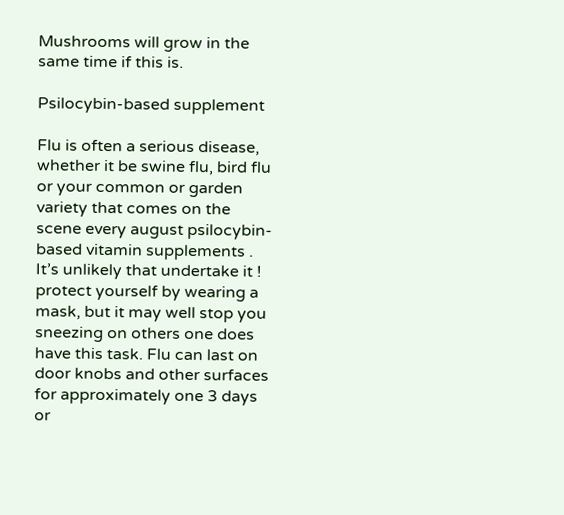Mushrooms will grow in the same time if this is.

Psilocybin-based supplement

Flu is often a serious disease, whether it be swine flu, bird flu or your common or garden variety that comes on the scene every august psilocybin-based vitamin supplements . It’s unlikely that undertake it ! protect yourself by wearing a mask, but it may well stop you sneezing on others one does have this task. Flu can last on door knobs and other surfaces for approximately one 3 days or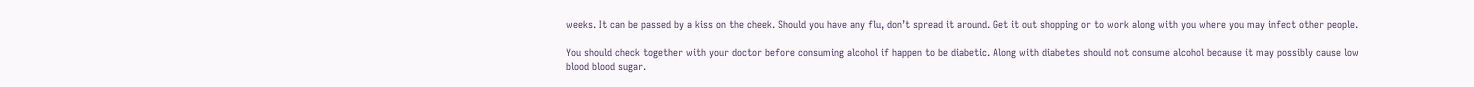weeks. It can be passed by a kiss on the cheek. Should you have any flu, don’t spread it around. Get it out shopping or to work along with you where you may infect other people.

You should check together with your doctor before consuming alcohol if happen to be diabetic. Along with diabetes should not consume alcohol because it may possibly cause low blood blood sugar.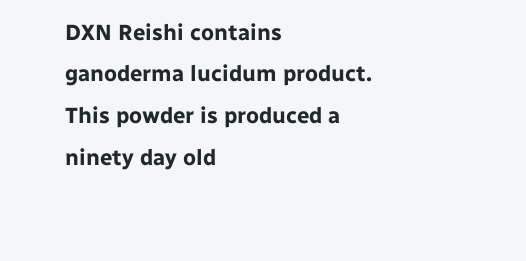DXN Reishi contains ganoderma lucidum product. This powder is produced a ninety day old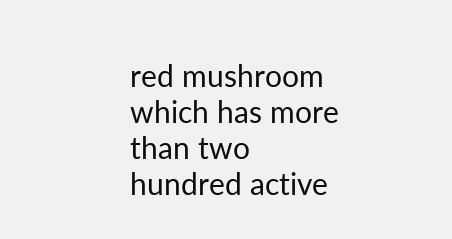red mushroom which has more than two hundred active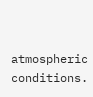atmospheric conditions.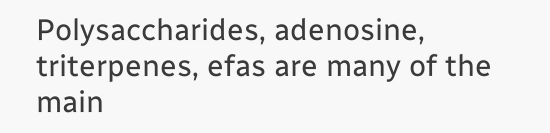Polysaccharides, adenosine, triterpenes, efas are many of the main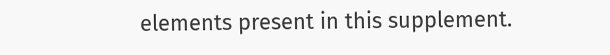elements present in this supplement.